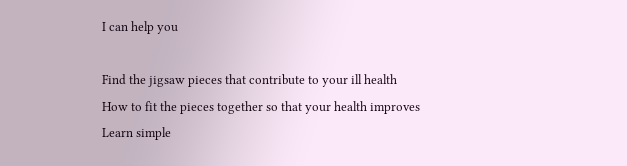I can help you

Find the jigsaw pieces that contribute to your ill health
How to fit the pieces together so that your health improves
Learn simple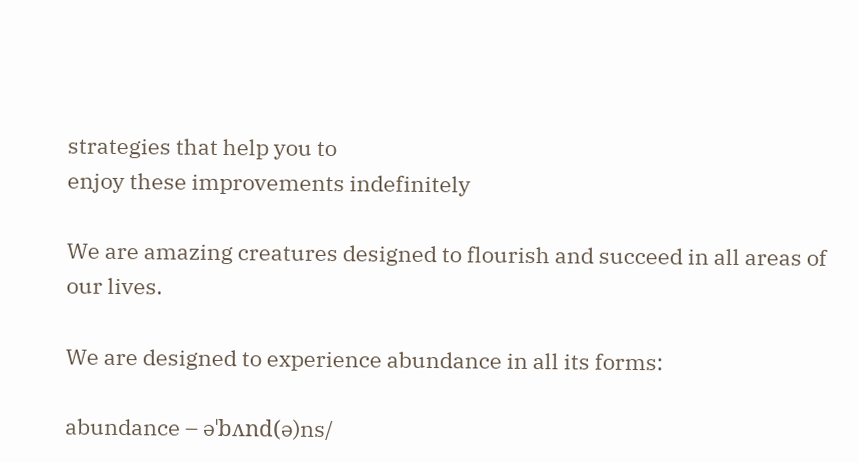strategies that help you to
enjoy these improvements indefinitely

We are amazing creatures designed to flourish and succeed in all areas of our lives.

We are designed to experience abundance in all its forms:

abundance – əˈbʌnd(ə)ns/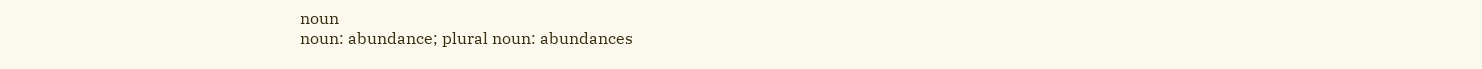noun
noun: abundance; plural noun: abundances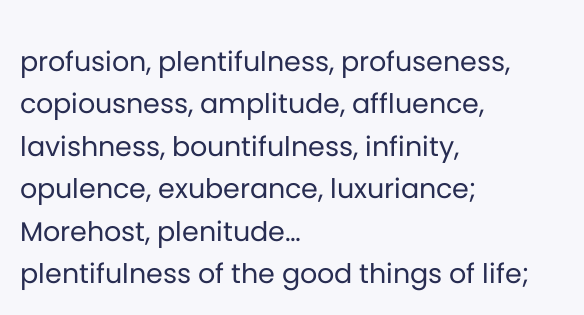profusion, plentifulness, profuseness, copiousness, amplitude, affluence, lavishness, bountifulness, infinity, opulence, exuberance, luxuriance; Morehost, plenitude…
plentifulness of the good things of life;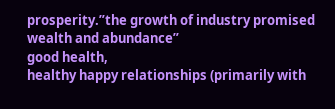prosperity.”the growth of industry promised wealth and abundance”
good health,
healthy happy relationships (primarily with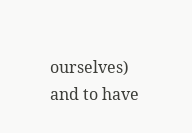ourselves)
and to have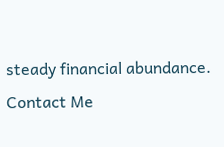steady financial abundance.
Contact Me